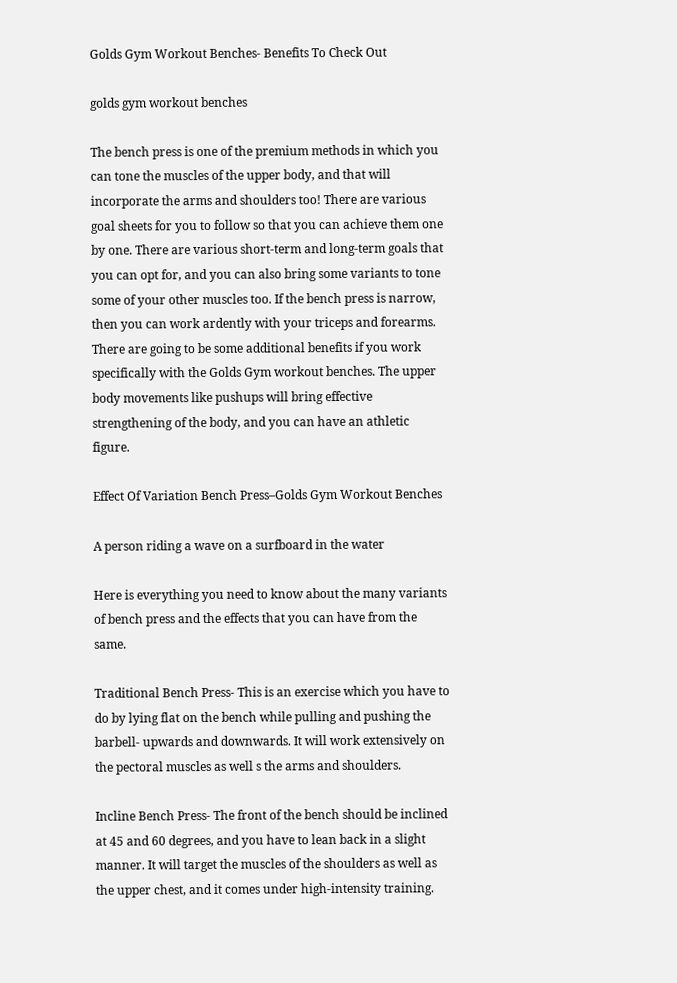Golds Gym Workout Benches- Benefits To Check Out

golds gym workout benches

The bench press is one of the premium methods in which you can tone the muscles of the upper body, and that will incorporate the arms and shoulders too! There are various goal sheets for you to follow so that you can achieve them one by one. There are various short-term and long-term goals that you can opt for, and you can also bring some variants to tone some of your other muscles too. If the bench press is narrow, then you can work ardently with your triceps and forearms. There are going to be some additional benefits if you work specifically with the Golds Gym workout benches. The upper body movements like pushups will bring effective strengthening of the body, and you can have an athletic figure.

Effect Of Variation Bench Press–Golds Gym Workout Benches

A person riding a wave on a surfboard in the water

Here is everything you need to know about the many variants of bench press and the effects that you can have from the same.

Traditional Bench Press- This is an exercise which you have to do by lying flat on the bench while pulling and pushing the barbell- upwards and downwards. It will work extensively on the pectoral muscles as well s the arms and shoulders.

Incline Bench Press- The front of the bench should be inclined at 45 and 60 degrees, and you have to lean back in a slight manner. It will target the muscles of the shoulders as well as the upper chest, and it comes under high-intensity training.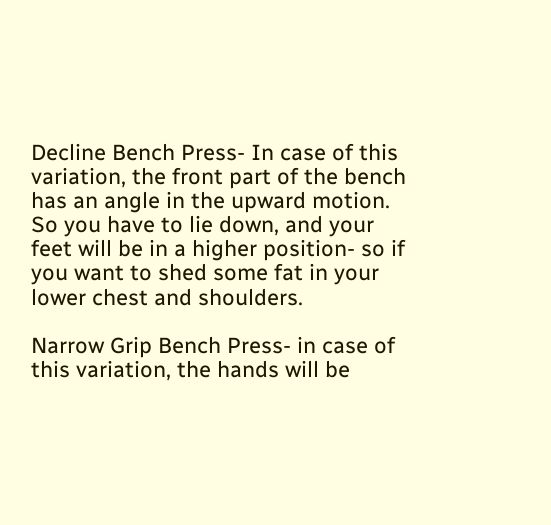Decline Bench Press- In case of this variation, the front part of the bench has an angle in the upward motion. So you have to lie down, and your feet will be in a higher position- so if you want to shed some fat in your lower chest and shoulders.

Narrow Grip Bench Press- in case of this variation, the hands will be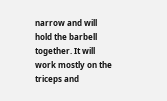narrow and will hold the barbell together. It will work mostly on the triceps and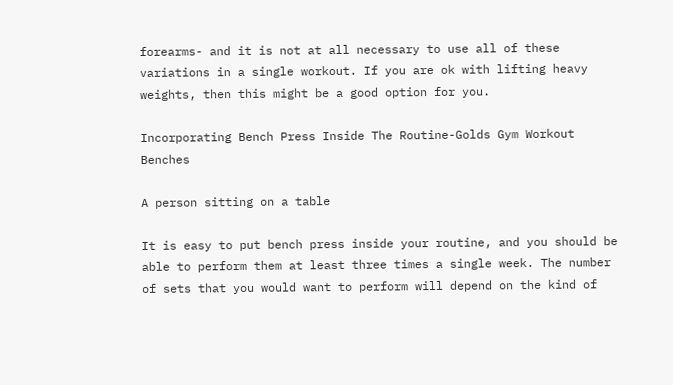forearms- and it is not at all necessary to use all of these variations in a single workout. If you are ok with lifting heavy weights, then this might be a good option for you.

Incorporating Bench Press Inside The Routine-Golds Gym Workout Benches

A person sitting on a table

It is easy to put bench press inside your routine, and you should be able to perform them at least three times a single week. The number of sets that you would want to perform will depend on the kind of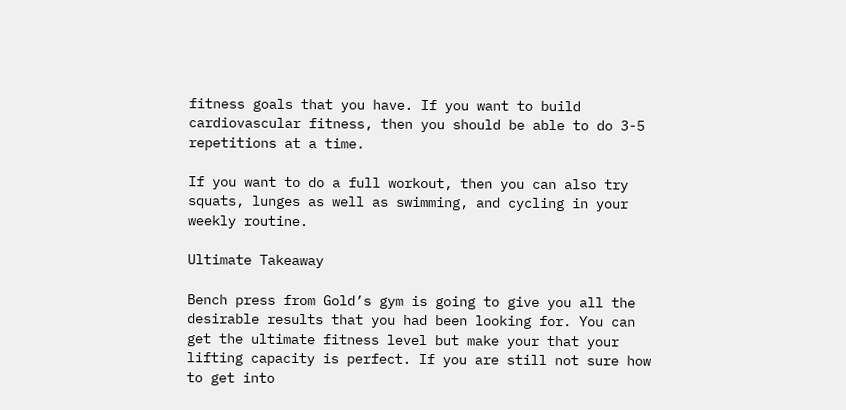fitness goals that you have. If you want to build cardiovascular fitness, then you should be able to do 3-5 repetitions at a time.

If you want to do a full workout, then you can also try squats, lunges as well as swimming, and cycling in your weekly routine.

Ultimate Takeaway

Bench press from Gold’s gym is going to give you all the desirable results that you had been looking for. You can get the ultimate fitness level but make your that your lifting capacity is perfect. If you are still not sure how to get into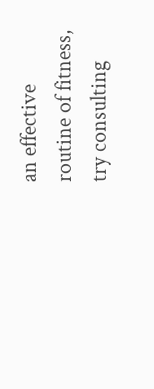an effective routine of fitness, try consulting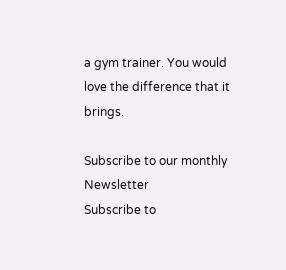a gym trainer. You would love the difference that it brings.

Subscribe to our monthly Newsletter
Subscribe to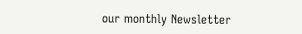our monthly Newsletter